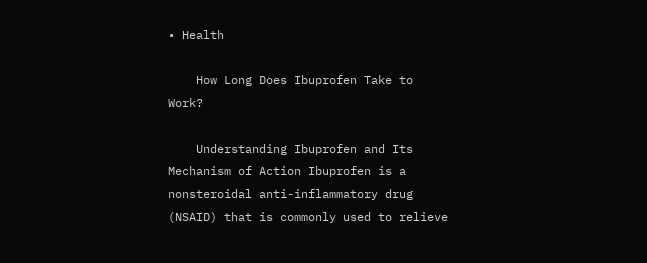• Health

    How Long Does Ibuprofen Take to Work?

    Understanding Ibuprofen and Its Mechanism of Action Ibuprofen is a nonsteroidal anti-inflammatory drug (NSAID) that is commonly used to relieve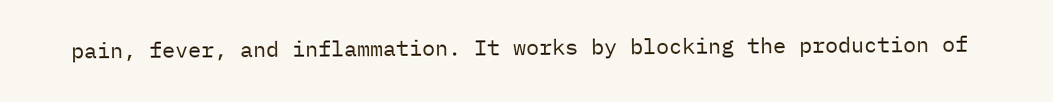pain, fever, and inflammation. It works by blocking the production of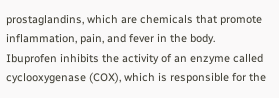prostaglandins, which are chemicals that promote inflammation, pain, and fever in the body. Ibuprofen inhibits the activity of an enzyme called cyclooxygenase (COX), which is responsible for the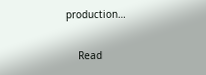production…

    Read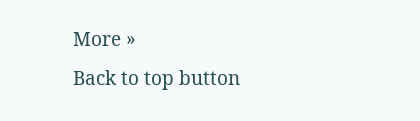More »
Back to top button